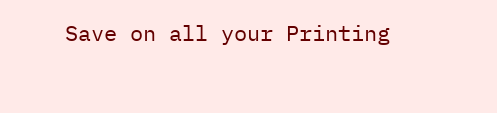Save on all your Printing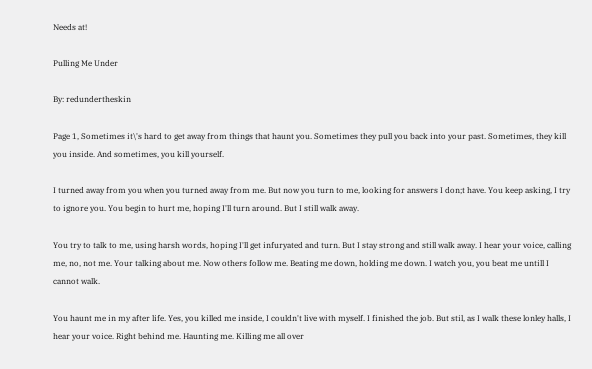Needs at!

Pulling Me Under

By: redundertheskin

Page 1, Sometimes it\'s hard to get away from things that haunt you. Sometimes they pull you back into your past. Sometimes, they kill you inside. And sometimes, you kill yourself.

I turned away from you when you turned away from me. But now you turn to me, looking for answers I don;t have. You keep asking, I try to ignore you. You begin to hurt me, hoping I'll turn around. But I still walk away.

You try to talk to me, using harsh words, hoping I'll get infuryated and turn. But I stay strong and still walk away. I hear your voice, calling me, no, not me. Your talking about me. Now others follow me. Beating me down, holding me down. I watch you, you beat me untill I cannot walk.

You haunt me in my after life. Yes, you killed me inside, I couldn't live with myself. I finished the job. But stil, as I walk these lonley halls, I hear your voice. Right behind me. Haunting me. Killing me all over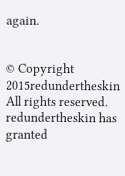again.


© Copyright 2015redundertheskin All rights reserved. redundertheskin has granted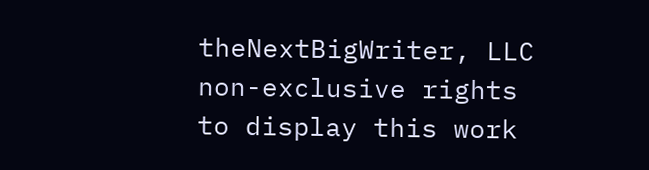theNextBigWriter, LLC non-exclusive rights to display this work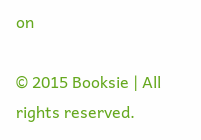on

© 2015 Booksie | All rights reserved.